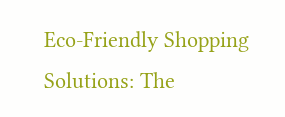Eco-Friendly Shopping Solutions: The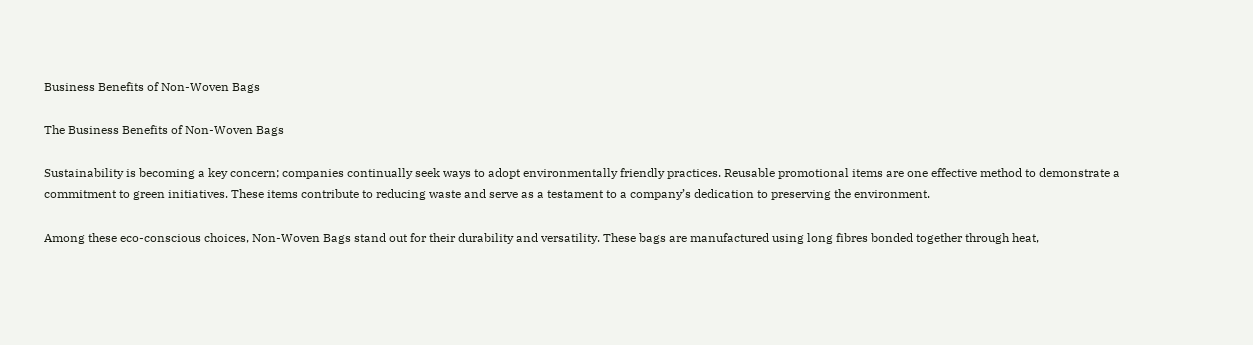Business Benefits of Non-Woven Bags

The Business Benefits of Non-Woven Bags

Sustainability is becoming a key concern; companies continually seek ways to adopt environmentally friendly practices. Reusable promotional items are one effective method to demonstrate a commitment to green initiatives. These items contribute to reducing waste and serve as a testament to a company’s dedication to preserving the environment.

Among these eco-conscious choices, Non-Woven Bags stand out for their durability and versatility. These bags are manufactured using long fibres bonded together through heat,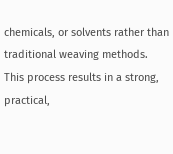chemicals, or solvents rather than traditional weaving methods. This process results in a strong, practical,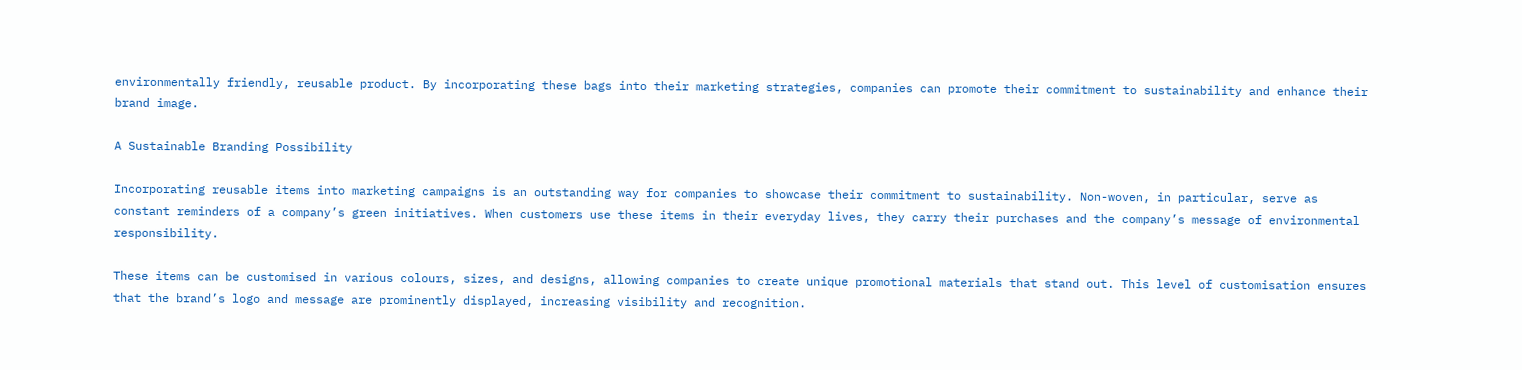environmentally friendly, reusable product. By incorporating these bags into their marketing strategies, companies can promote their commitment to sustainability and enhance their brand image.

A Sustainable Branding Possibility

Incorporating reusable items into marketing campaigns is an outstanding way for companies to showcase their commitment to sustainability. Non-woven, in particular, serve as constant reminders of a company’s green initiatives. When customers use these items in their everyday lives, they carry their purchases and the company’s message of environmental responsibility.

These items can be customised in various colours, sizes, and designs, allowing companies to create unique promotional materials that stand out. This level of customisation ensures that the brand’s logo and message are prominently displayed, increasing visibility and recognition.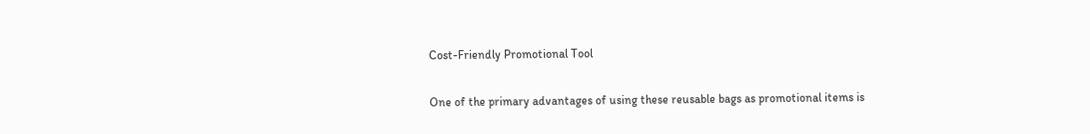Cost-Friendly Promotional Tool

One of the primary advantages of using these reusable bags as promotional items is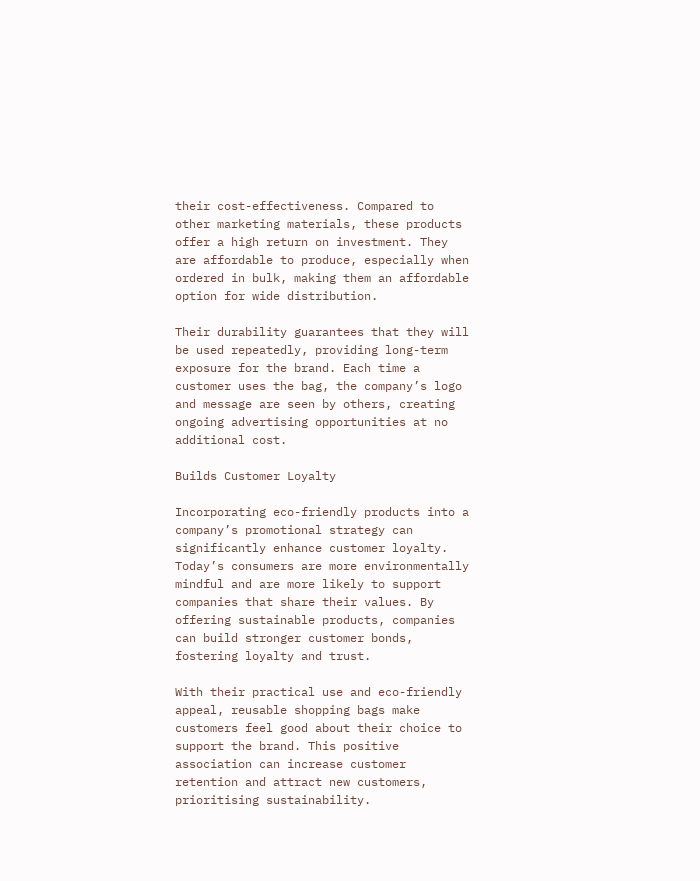their cost-effectiveness. Compared to other marketing materials, these products offer a high return on investment. They are affordable to produce, especially when ordered in bulk, making them an affordable option for wide distribution.

Their durability guarantees that they will be used repeatedly, providing long-term exposure for the brand. Each time a customer uses the bag, the company’s logo and message are seen by others, creating ongoing advertising opportunities at no additional cost.

Builds Customer Loyalty

Incorporating eco-friendly products into a company’s promotional strategy can significantly enhance customer loyalty. Today’s consumers are more environmentally mindful and are more likely to support companies that share their values. By offering sustainable products, companies can build stronger customer bonds, fostering loyalty and trust.

With their practical use and eco-friendly appeal, reusable shopping bags make customers feel good about their choice to support the brand. This positive association can increase customer retention and attract new customers, prioritising sustainability.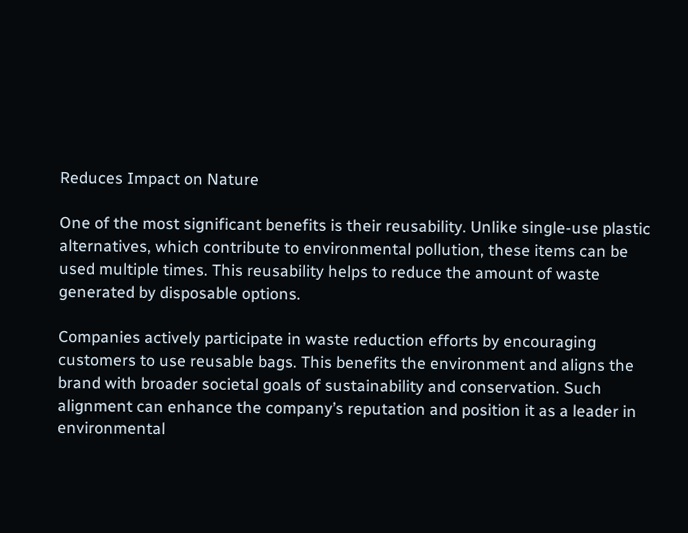Reduces Impact on Nature

One of the most significant benefits is their reusability. Unlike single-use plastic alternatives, which contribute to environmental pollution, these items can be used multiple times. This reusability helps to reduce the amount of waste generated by disposable options.

Companies actively participate in waste reduction efforts by encouraging customers to use reusable bags. This benefits the environment and aligns the brand with broader societal goals of sustainability and conservation. Such alignment can enhance the company’s reputation and position it as a leader in environmental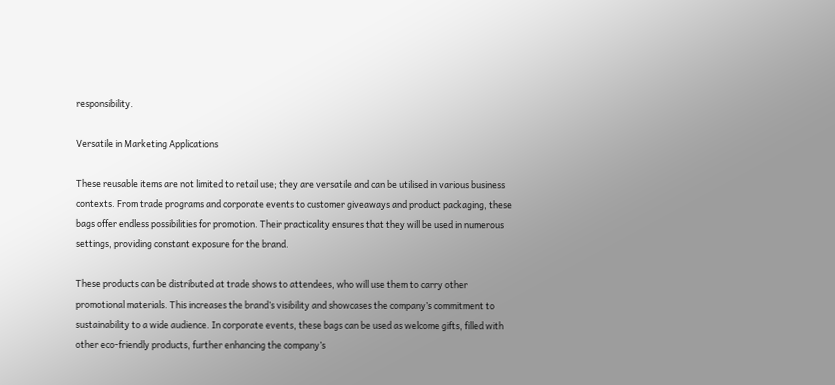responsibility.

Versatile in Marketing Applications

These reusable items are not limited to retail use; they are versatile and can be utilised in various business contexts. From trade programs and corporate events to customer giveaways and product packaging, these bags offer endless possibilities for promotion. Their practicality ensures that they will be used in numerous settings, providing constant exposure for the brand.

These products can be distributed at trade shows to attendees, who will use them to carry other promotional materials. This increases the brand’s visibility and showcases the company’s commitment to sustainability to a wide audience. In corporate events, these bags can be used as welcome gifts, filled with other eco-friendly products, further enhancing the company’s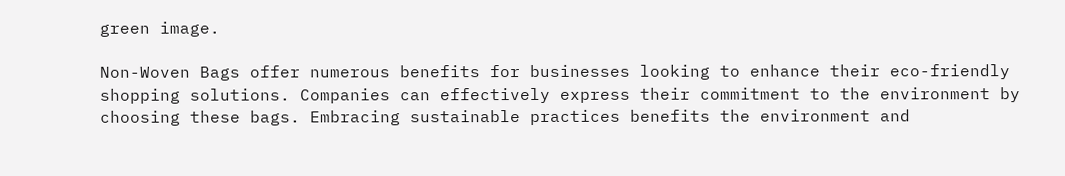green image.

Non-Woven Bags offer numerous benefits for businesses looking to enhance their eco-friendly shopping solutions. Companies can effectively express their commitment to the environment by choosing these bags. Embracing sustainable practices benefits the environment and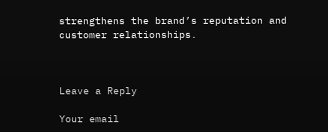strengthens the brand’s reputation and customer relationships.



Leave a Reply

Your email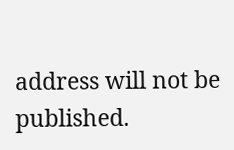address will not be published.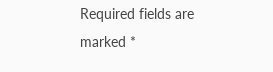Required fields are marked *